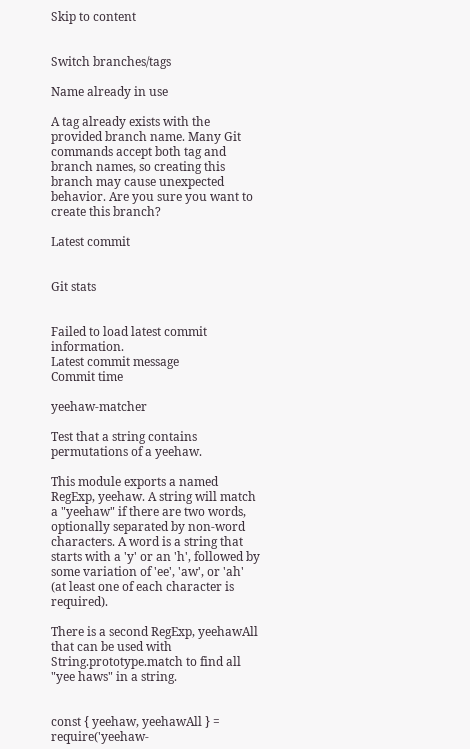Skip to content


Switch branches/tags

Name already in use

A tag already exists with the provided branch name. Many Git commands accept both tag and branch names, so creating this branch may cause unexpected behavior. Are you sure you want to create this branch?

Latest commit


Git stats


Failed to load latest commit information.
Latest commit message
Commit time

yeehaw-matcher

Test that a string contains permutations of a yeehaw.

This module exports a named RegExp, yeehaw. A string will match a "yeehaw" if there are two words, optionally separated by non-word characters. A word is a string that starts with a 'y' or an 'h', followed by some variation of 'ee', 'aw', or 'ah' (at least one of each character is required).

There is a second RegExp, yeehawAll that can be used with String.prototype.match to find all "yee haws" in a string.


const { yeehaw, yeehawAll } = require('yeehaw-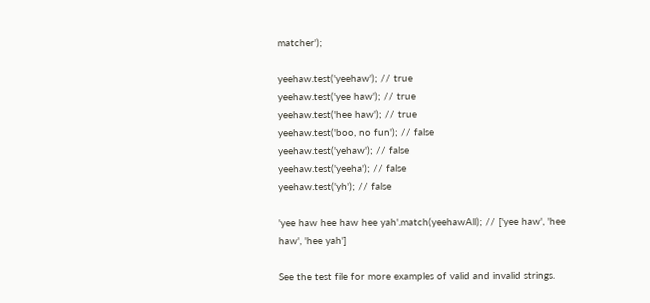matcher');

yeehaw.test('yeehaw'); // true
yeehaw.test('yee haw'); // true
yeehaw.test('hee haw'); // true
yeehaw.test('boo, no fun'); // false
yeehaw.test('yehaw'); // false
yeehaw.test('yeeha'); // false
yeehaw.test('yh'); // false

'yee haw hee haw hee yah'.match(yeehawAll); // ['yee haw', 'hee haw', 'hee yah']

See the test file for more examples of valid and invalid strings.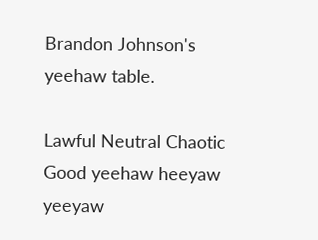Brandon Johnson's yeehaw table.

Lawful Neutral Chaotic
Good yeehaw heeyaw yeeyaw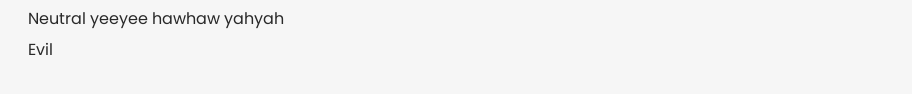Neutral yeeyee hawhaw yahyah
Evil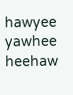hawyee yawhee heehaw